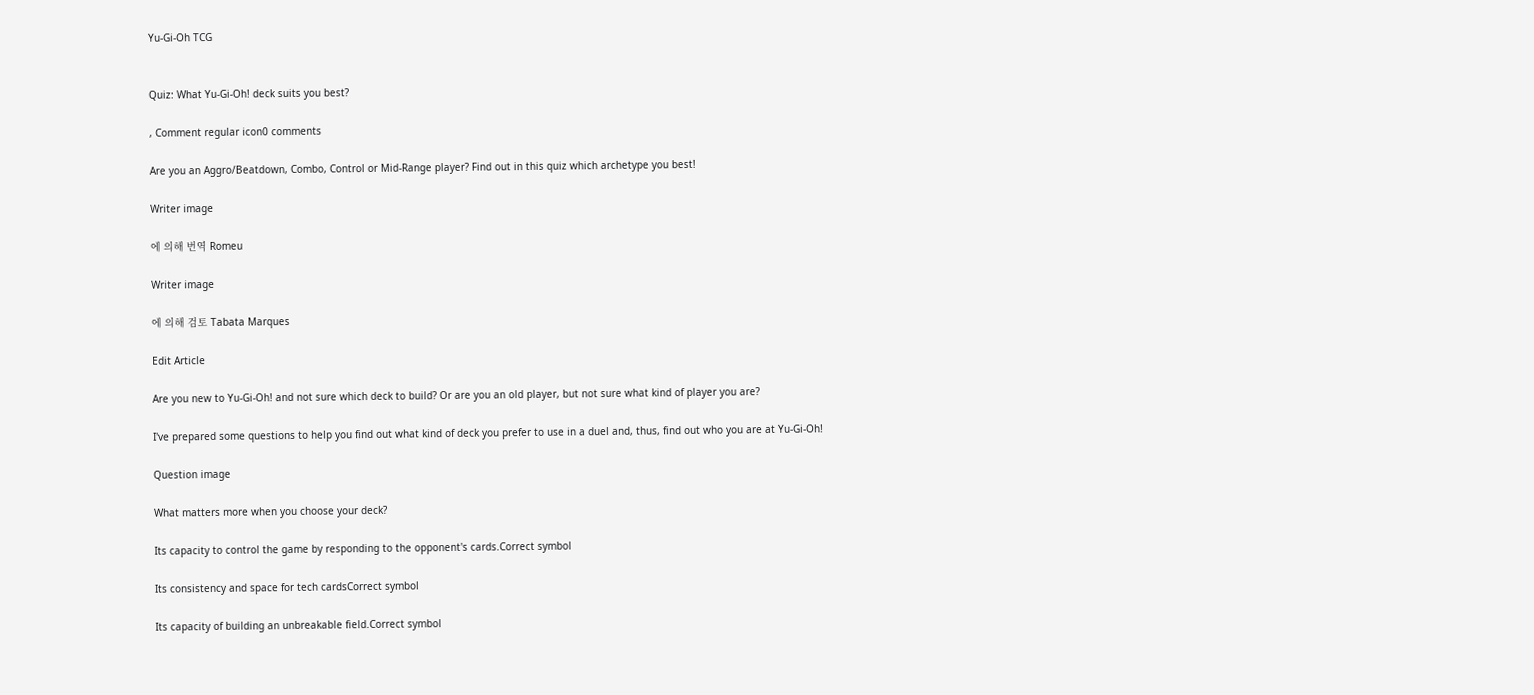Yu-Gi-Oh TCG


Quiz: What Yu-Gi-Oh! deck suits you best?

, Comment regular icon0 comments

Are you an Aggro/Beatdown, Combo, Control or Mid-Range player? Find out in this quiz which archetype you best!

Writer image

에 의해 번역 Romeu

Writer image

에 의해 검토 Tabata Marques

Edit Article

Are you new to Yu-Gi-Oh! and not sure which deck to build? Or are you an old player, but not sure what kind of player you are?

I've prepared some questions to help you find out what kind of deck you prefer to use in a duel and, thus, find out who you are at Yu-Gi-Oh!

Question image

What matters more when you choose your deck?

Its capacity to control the game by responding to the opponent's cards.Correct symbol

Its consistency and space for tech cardsCorrect symbol

Its capacity of building an unbreakable field.Correct symbol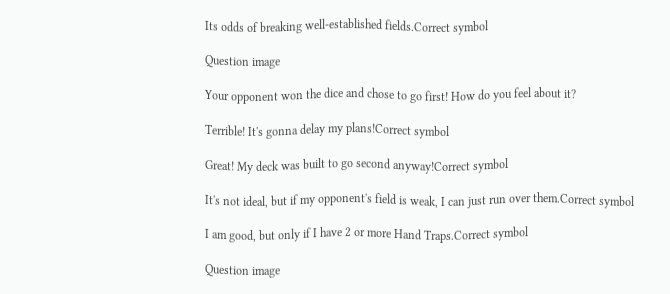Its odds of breaking well-established fields.Correct symbol

Question image

Your opponent won the dice and chose to go first! How do you feel about it?

Terrible! It's gonna delay my plans!Correct symbol

Great! My deck was built to go second anyway!Correct symbol

It's not ideal, but if my opponent's field is weak, I can just run over them.Correct symbol

I am good, but only if I have 2 or more Hand Traps.Correct symbol

Question image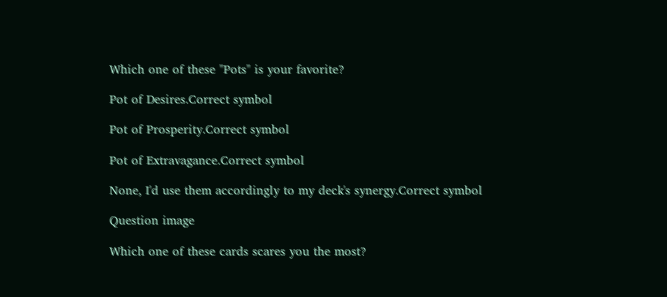Which one of these "Pots" is your favorite?

Pot of Desires.Correct symbol

Pot of Prosperity.Correct symbol

Pot of Extravagance.Correct symbol

None, I'd use them accordingly to my deck's synergy.Correct symbol

Question image

Which one of these cards scares you the most?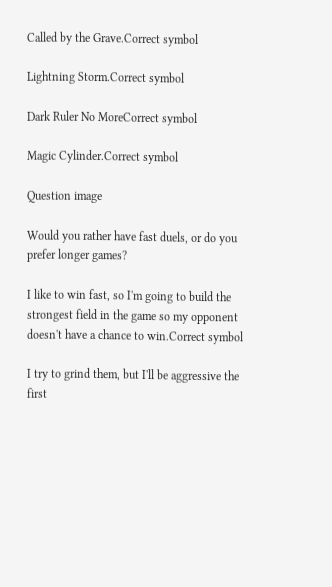Called by the Grave.Correct symbol

Lightning Storm.Correct symbol

Dark Ruler No MoreCorrect symbol

Magic Cylinder.Correct symbol

Question image

Would you rather have fast duels, or do you prefer longer games?

I like to win fast, so I'm going to build the strongest field in the game so my opponent doesn't have a chance to win.Correct symbol

I try to grind them, but I'll be aggressive the first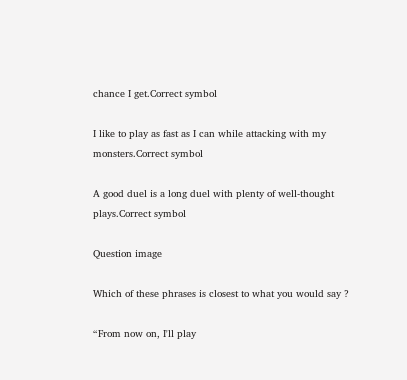chance I get.Correct symbol

I like to play as fast as I can while attacking with my monsters.Correct symbol

A good duel is a long duel with plenty of well-thought plays.Correct symbol

Question image

Which of these phrases is closest to what you would say ?

“From now on, I'll play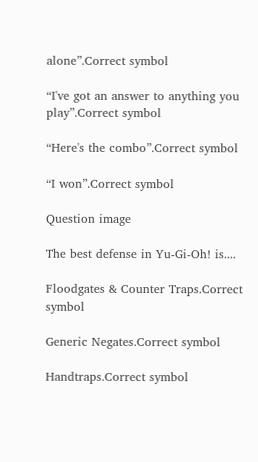alone”.Correct symbol

“I've got an answer to anything you play”.Correct symbol

“Here's the combo”.Correct symbol

“I won”.Correct symbol

Question image

The best defense in Yu-Gi-Oh! is....

Floodgates & Counter Traps.Correct symbol

Generic Negates.Correct symbol

Handtraps.Correct symbol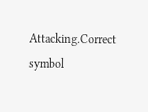Attacking.Correct symbol